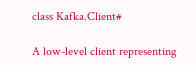class Kafka.Client#

A low-level client representing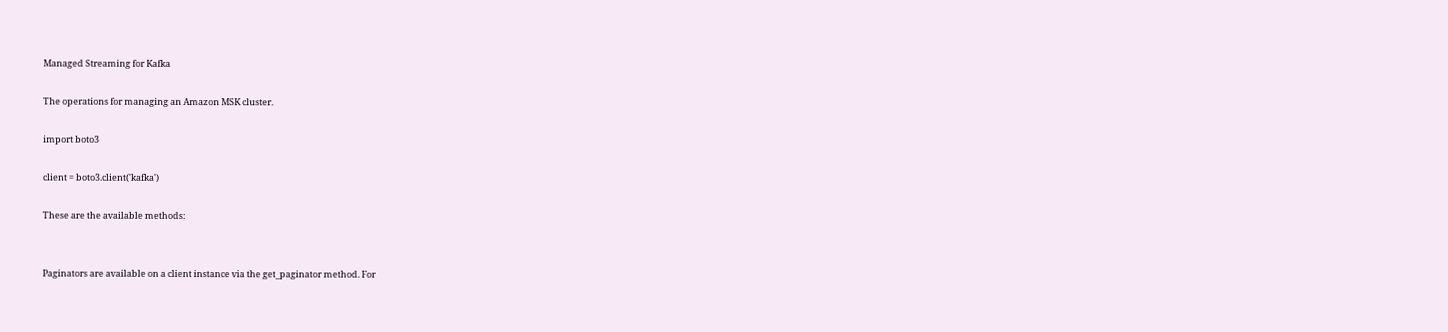Managed Streaming for Kafka

The operations for managing an Amazon MSK cluster.

import boto3

client = boto3.client('kafka')

These are the available methods:


Paginators are available on a client instance via the get_paginator method. For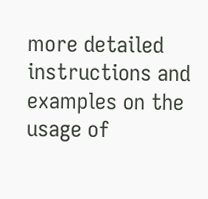more detailed instructions and examples on the usage of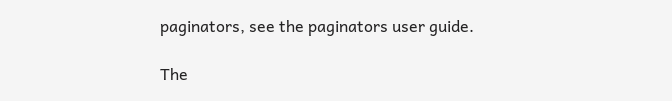paginators, see the paginators user guide.

The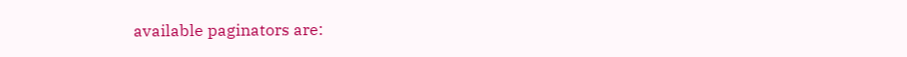available paginators are: